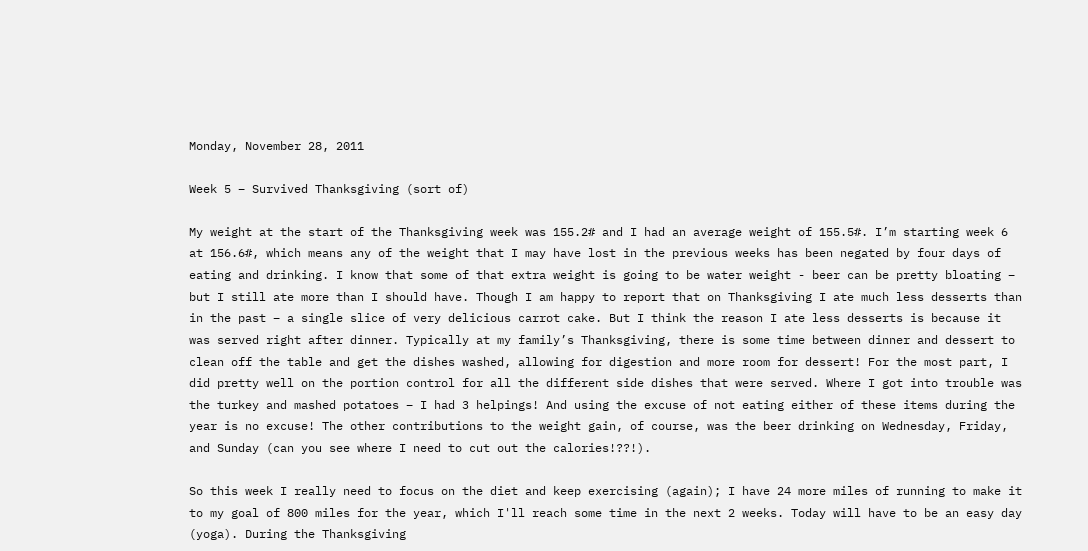Monday, November 28, 2011

Week 5 – Survived Thanksgiving (sort of)

My weight at the start of the Thanksgiving week was 155.2# and I had an average weight of 155.5#. I’m starting week 6 at 156.6#, which means any of the weight that I may have lost in the previous weeks has been negated by four days of eating and drinking. I know that some of that extra weight is going to be water weight - beer can be pretty bloating – but I still ate more than I should have. Though I am happy to report that on Thanksgiving I ate much less desserts than in the past – a single slice of very delicious carrot cake. But I think the reason I ate less desserts is because it was served right after dinner. Typically at my family’s Thanksgiving, there is some time between dinner and dessert to clean off the table and get the dishes washed, allowing for digestion and more room for dessert! For the most part, I did pretty well on the portion control for all the different side dishes that were served. Where I got into trouble was the turkey and mashed potatoes – I had 3 helpings! And using the excuse of not eating either of these items during the year is no excuse! The other contributions to the weight gain, of course, was the beer drinking on Wednesday, Friday, and Sunday (can you see where I need to cut out the calories!??!).

So this week I really need to focus on the diet and keep exercising (again); I have 24 more miles of running to make it to my goal of 800 miles for the year, which I'll reach some time in the next 2 weeks. Today will have to be an easy day (yoga). During the Thanksgiving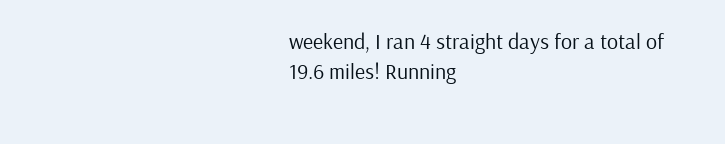weekend, I ran 4 straight days for a total of 19.6 miles! Running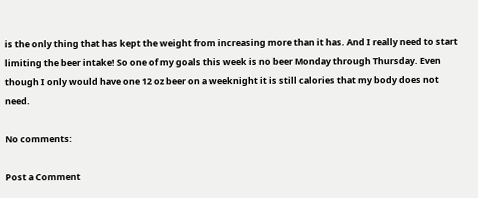is the only thing that has kept the weight from increasing more than it has. And I really need to start limiting the beer intake! So one of my goals this week is no beer Monday through Thursday. Even though I only would have one 12 oz beer on a weeknight it is still calories that my body does not need.

No comments:

Post a Comment